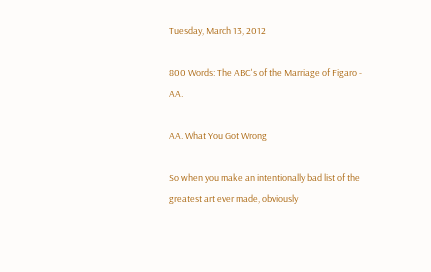Tuesday, March 13, 2012

800 Words: The ABC's of the Marriage of Figaro - AA.

AA. What You Got Wrong

So when you make an intentionally bad list of the greatest art ever made, obviously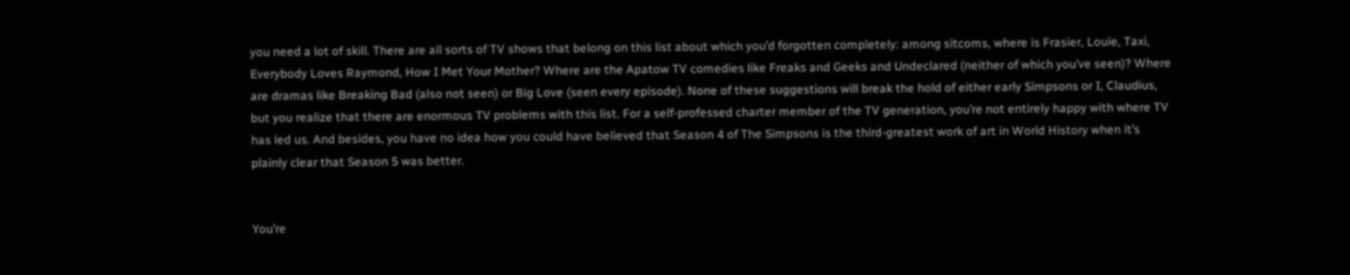you need a lot of skill. There are all sorts of TV shows that belong on this list about which you’d forgotten completely: among sitcoms, where is Frasier, Louie, Taxi, Everybody Loves Raymond, How I Met Your Mother? Where are the Apatow TV comedies like Freaks and Geeks and Undeclared (neither of which you’ve seen)? Where are dramas like Breaking Bad (also not seen) or Big Love (seen every episode). None of these suggestions will break the hold of either early Simpsons or I, Claudius, but you realize that there are enormous TV problems with this list. For a self-professed charter member of the TV generation, you’re not entirely happy with where TV has led us. And besides, you have no idea how you could have believed that Season 4 of The Simpsons is the third-greatest work of art in World History when it’s plainly clear that Season 5 was better.


You’re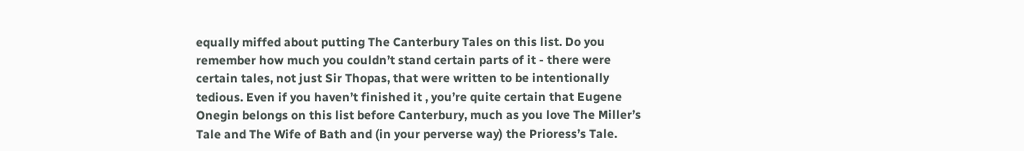equally miffed about putting The Canterbury Tales on this list. Do you remember how much you couldn’t stand certain parts of it - there were certain tales, not just Sir Thopas, that were written to be intentionally tedious. Even if you haven’t finished it , you’re quite certain that Eugene Onegin belongs on this list before Canterbury, much as you love The Miller’s Tale and The Wife of Bath and (in your perverse way) the Prioress’s Tale.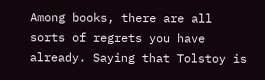Among books, there are all sorts of regrets you have already. Saying that Tolstoy is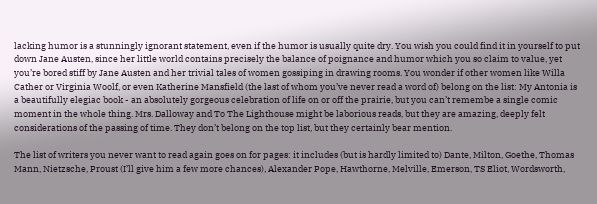lacking humor is a stunningly ignorant statement, even if the humor is usually quite dry. You wish you could find it in yourself to put down Jane Austen, since her little world contains precisely the balance of poignance and humor which you so claim to value, yet you’re bored stiff by Jane Austen and her trivial tales of women gossiping in drawing rooms. You wonder if other women like Willa Cather or Virginia Woolf, or even Katherine Mansfield (the last of whom you’ve never read a word of) belong on the list: My Antonia is a beautifully elegiac book - an absolutely gorgeous celebration of life on or off the prairie, but you can’t remembe a single comic moment in the whole thing. Mrs. Dalloway and To The Lighthouse might be laborious reads, but they are amazing, deeply felt considerations of the passing of time. They don’t belong on the top list, but they certainly bear mention.

The list of writers you never want to read again goes on for pages: it includes (but is hardly limited to) Dante, Milton, Goethe, Thomas Mann, Nietzsche, Proust (I’ll give him a few more chances), Alexander Pope, Hawthorne, Melville, Emerson, TS Eliot, Wordsworth,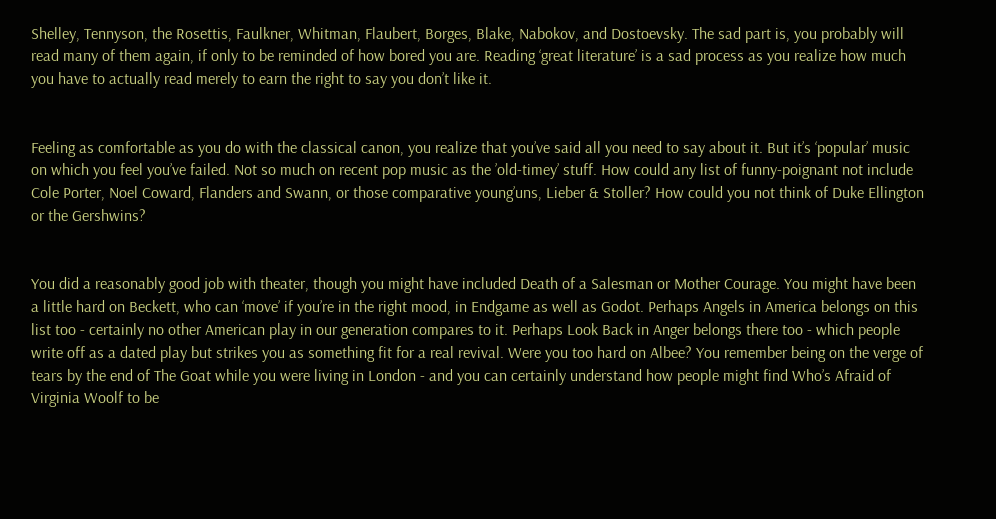Shelley, Tennyson, the Rosettis, Faulkner, Whitman, Flaubert, Borges, Blake, Nabokov, and Dostoevsky. The sad part is, you probably will read many of them again, if only to be reminded of how bored you are. Reading ‘great literature’ is a sad process as you realize how much you have to actually read merely to earn the right to say you don’t like it.


Feeling as comfortable as you do with the classical canon, you realize that you’ve said all you need to say about it. But it’s ‘popular’ music on which you feel you’ve failed. Not so much on recent pop music as the ’old-timey’ stuff. How could any list of funny-poignant not include Cole Porter, Noel Coward, Flanders and Swann, or those comparative young’uns, Lieber & Stoller? How could you not think of Duke Ellington or the Gershwins?


You did a reasonably good job with theater, though you might have included Death of a Salesman or Mother Courage. You might have been a little hard on Beckett, who can ‘move’ if you’re in the right mood, in Endgame as well as Godot. Perhaps Angels in America belongs on this list too - certainly no other American play in our generation compares to it. Perhaps Look Back in Anger belongs there too - which people write off as a dated play but strikes you as something fit for a real revival. Were you too hard on Albee? You remember being on the verge of tears by the end of The Goat while you were living in London - and you can certainly understand how people might find Who’s Afraid of Virginia Woolf to be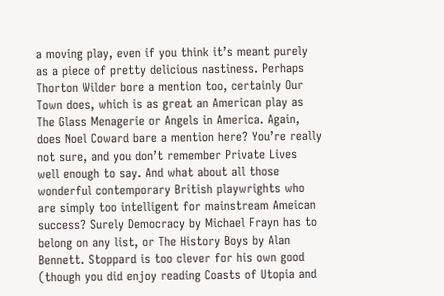a moving play, even if you think it’s meant purely as a piece of pretty delicious nastiness. Perhaps Thorton Wilder bore a mention too, certainly Our Town does, which is as great an American play as The Glass Menagerie or Angels in America. Again, does Noel Coward bare a mention here? You’re really not sure, and you don’t remember Private Lives well enough to say. And what about all those wonderful contemporary British playwrights who are simply too intelligent for mainstream Ameican success? Surely Democracy by Michael Frayn has to belong on any list, or The History Boys by Alan Bennett. Stoppard is too clever for his own good (though you did enjoy reading Coasts of Utopia and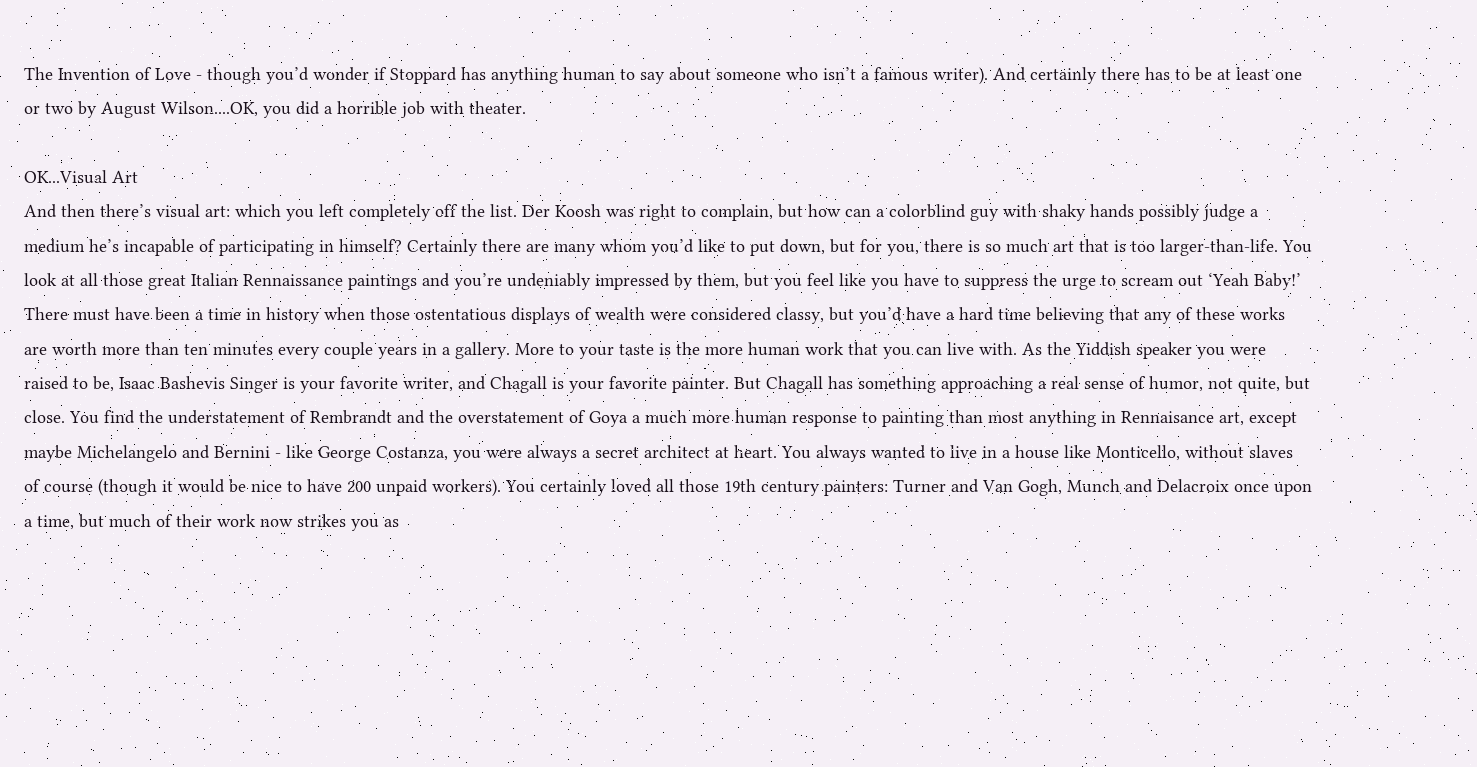The Invention of Love - though you’d wonder if Stoppard has anything human to say about someone who isn’t a famous writer). And certainly there has to be at least one or two by August Wilson....OK, you did a horrible job with theater.

OK...Visual Art
And then there’s visual art: which you left completely off the list. Der Koosh was right to complain, but how can a colorblind guy with shaky hands possibly judge a medium he’s incapable of participating in himself? Certainly there are many whom you’d like to put down, but for you, there is so much art that is too larger-than-life. You look at all those great Italian Rennaissance paintings and you’re undeniably impressed by them, but you feel like you have to suppress the urge to scream out ‘Yeah Baby!’ There must have been a time in history when those ostentatious displays of wealth were considered classy, but you’d have a hard time believing that any of these works are worth more than ten minutes every couple years in a gallery. More to your taste is the more human work that you can live with. As the Yiddish speaker you were raised to be, Isaac Bashevis Singer is your favorite writer, and Chagall is your favorite painter. But Chagall has something approaching a real sense of humor, not quite, but close. You find the understatement of Rembrandt and the overstatement of Goya a much more human response to painting than most anything in Rennaisance art, except maybe Michelangelo and Bernini - like George Costanza, you were always a secret architect at heart. You always wanted to live in a house like Monticello, without slaves of course (though it would be nice to have 200 unpaid workers). You certainly loved all those 19th century painters: Turner and Van Gogh, Munch and Delacroix once upon a time, but much of their work now strikes you as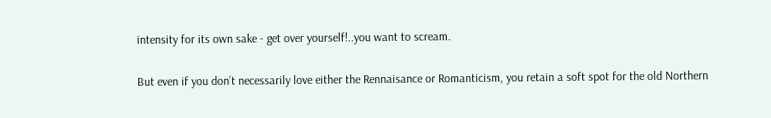intensity for its own sake - get over yourself!..you want to scream.

But even if you don’t necessarily love either the Rennaisance or Romanticism, you retain a soft spot for the old Northern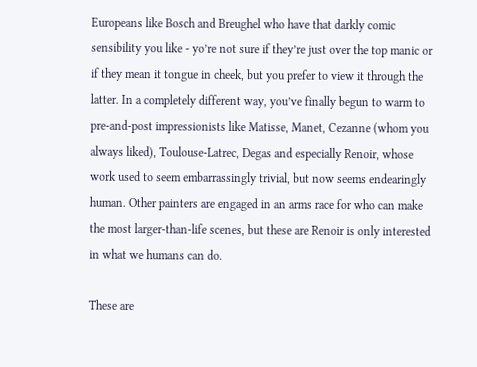Europeans like Bosch and Breughel who have that darkly comic sensibility you like - yo’re not sure if they’re just over the top manic or if they mean it tongue in cheek, but you prefer to view it through the latter. In a completely different way, you’ve finally begun to warm to pre-and-post impressionists like Matisse, Manet, Cezanne (whom you always liked), Toulouse-Latrec, Degas and especially Renoir, whose work used to seem embarrassingly trivial, but now seems endearingly human. Other painters are engaged in an arms race for who can make the most larger-than-life scenes, but these are Renoir is only interested in what we humans can do.

These are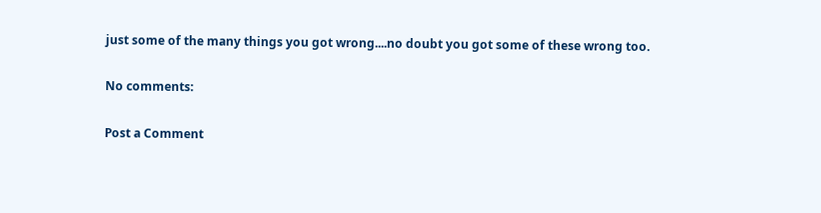just some of the many things you got wrong....no doubt you got some of these wrong too.

No comments:

Post a Comment